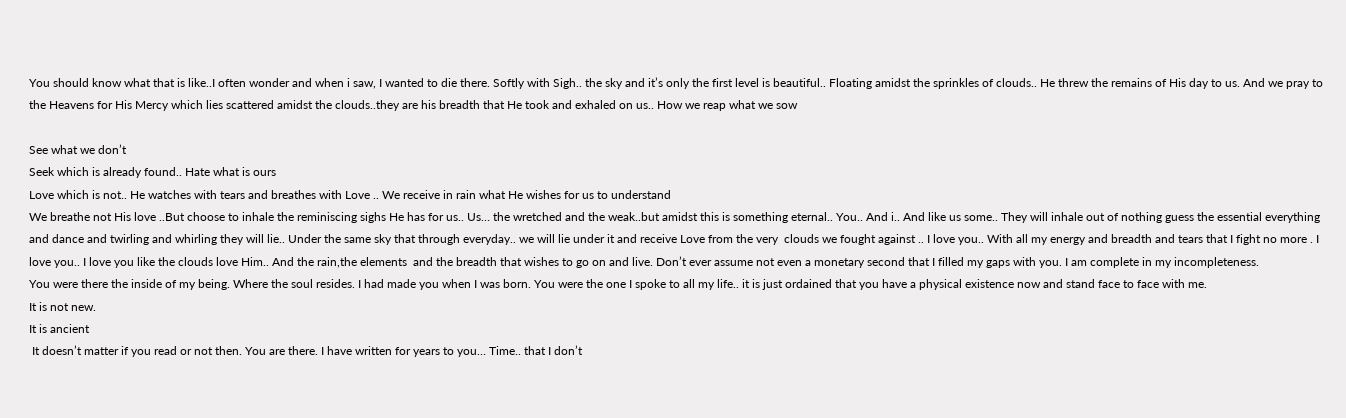You should know what that is like..I often wonder and when i saw, I wanted to die there. Softly with Sigh.. the sky and it’s only the first level is beautiful.. Floating amidst the sprinkles of clouds.. He threw the remains of His day to us. And we pray to the Heavens for His Mercy which lies scattered amidst the clouds..they are his breadth that He took and exhaled on us.. How we reap what we sow

See what we don’t
Seek which is already found.. Hate what is ours
Love which is not.. He watches with tears and breathes with Love .. We receive in rain what He wishes for us to understand
We breathe not His love ..But choose to inhale the reminiscing sighs He has for us.. Us… the wretched and the weak..but amidst this is something eternal.. You.. And i.. And like us some.. They will inhale out of nothing guess the essential everything and dance and twirling and whirling they will lie.. Under the same sky that through everyday.. we will lie under it and receive Love from the very  clouds we fought against .. I love you.. With all my energy and breadth and tears that I fight no more . I love you.. I love you like the clouds love Him.. And the rain,the elements  and the breadth that wishes to go on and live. Don’t ever assume not even a monetary second that I filled my gaps with you. I am complete in my incompleteness.
You were there the inside of my being. Where the soul resides. I had made you when I was born. You were the one I spoke to all my life.. it is just ordained that you have a physical existence now and stand face to face with me.
It is not new.
It is ancient
 It doesn’t matter if you read or not then. You are there. I have written for years to you… Time.. that I don’t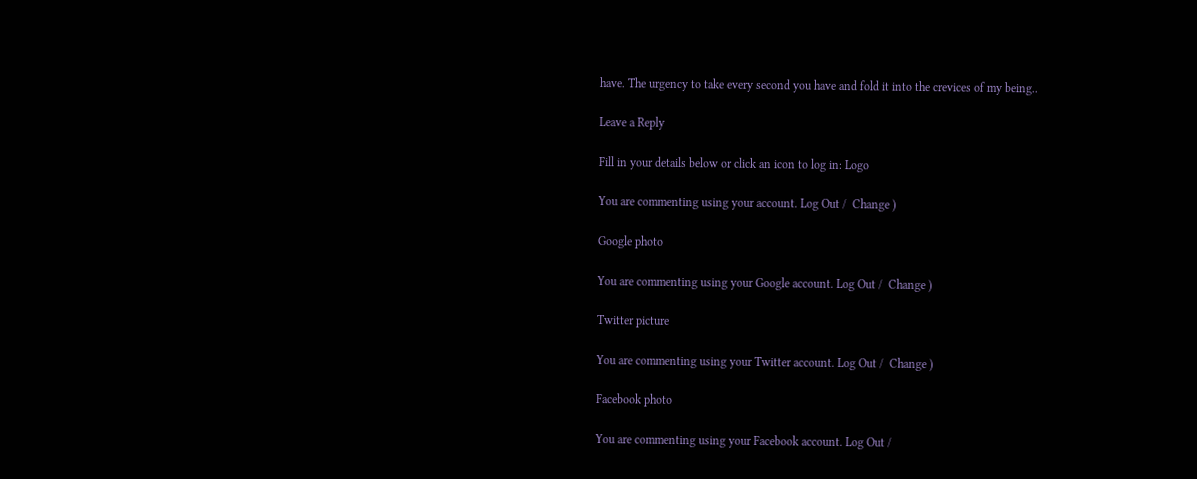have. The urgency to take every second you have and fold it into the crevices of my being..

Leave a Reply

Fill in your details below or click an icon to log in: Logo

You are commenting using your account. Log Out /  Change )

Google photo

You are commenting using your Google account. Log Out /  Change )

Twitter picture

You are commenting using your Twitter account. Log Out /  Change )

Facebook photo

You are commenting using your Facebook account. Log Out /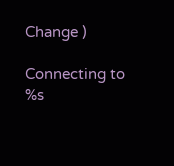Change )

Connecting to %s